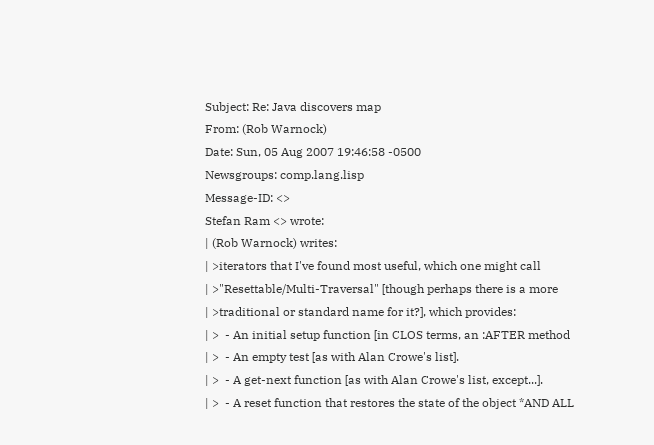Subject: Re: Java discovers map
From: (Rob Warnock)
Date: Sun, 05 Aug 2007 19:46:58 -0500
Newsgroups: comp.lang.lisp
Message-ID: <>
Stefan Ram <> wrote:
| (Rob Warnock) writes:
| >iterators that I've found most useful, which one might call
| >"Resettable/Multi-Traversal" [though perhaps there is a more
| >traditional or standard name for it?], which provides:
| >  - An initial setup function [in CLOS terms, an :AFTER method
| >  - An empty test [as with Alan Crowe's list].
| >  - A get-next function [as with Alan Crowe's list, except...].
| >  - A reset function that restores the state of the object *AND ALL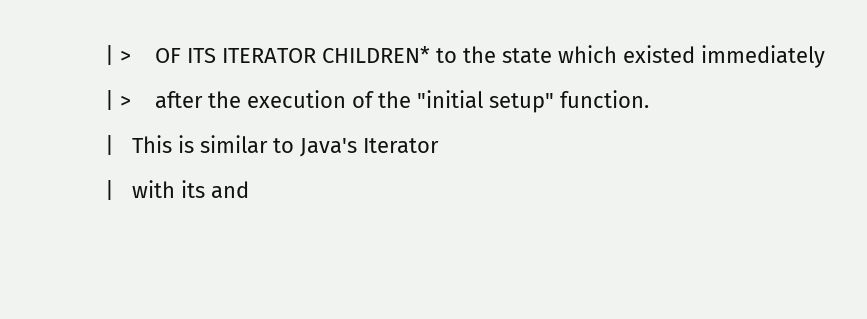| >    OF ITS ITERATOR CHILDREN* to the state which existed immediately
| >    after the execution of the "initial setup" function.
|   This is similar to Java's Iterator
|   with its and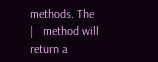methods. The
|   method will return a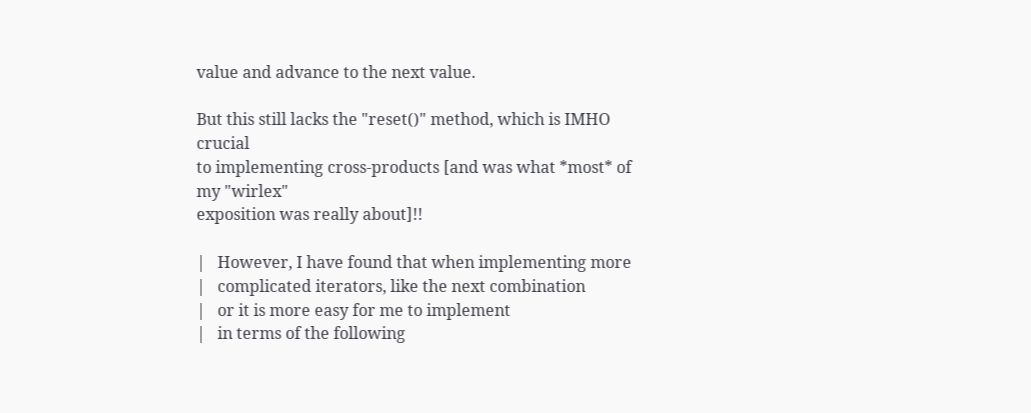value and advance to the next value.

But this still lacks the "reset()" method, which is IMHO crucial
to implementing cross-products [and was what *most* of my "wirlex"
exposition was really about]!!

|   However, I have found that when implementing more
|   complicated iterators, like the next combination
|   or it is more easy for me to implement
|   in terms of the following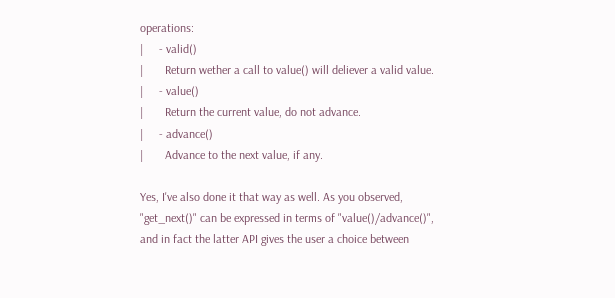operations:
|     - valid()
|       Return wether a call to value() will deliever a valid value.
|     - value()
|       Return the current value, do not advance.
|     - advance()
|       Advance to the next value, if any.

Yes, I've also done it that way as well. As you observed,
"get_next()" can be expressed in terms of "value()/advance()",
and in fact the latter API gives the user a choice between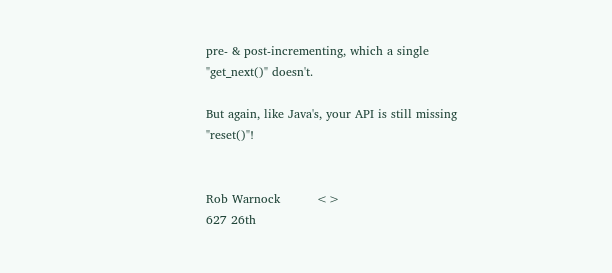pre- & post-incrementing, which a single "get_next()" doesn't.

But again, like Java's, your API is still missing "reset()"!


Rob Warnock         <>
627 26th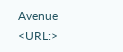Avenue         <URL:>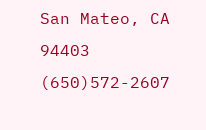San Mateo, CA 94403     (650)572-2607